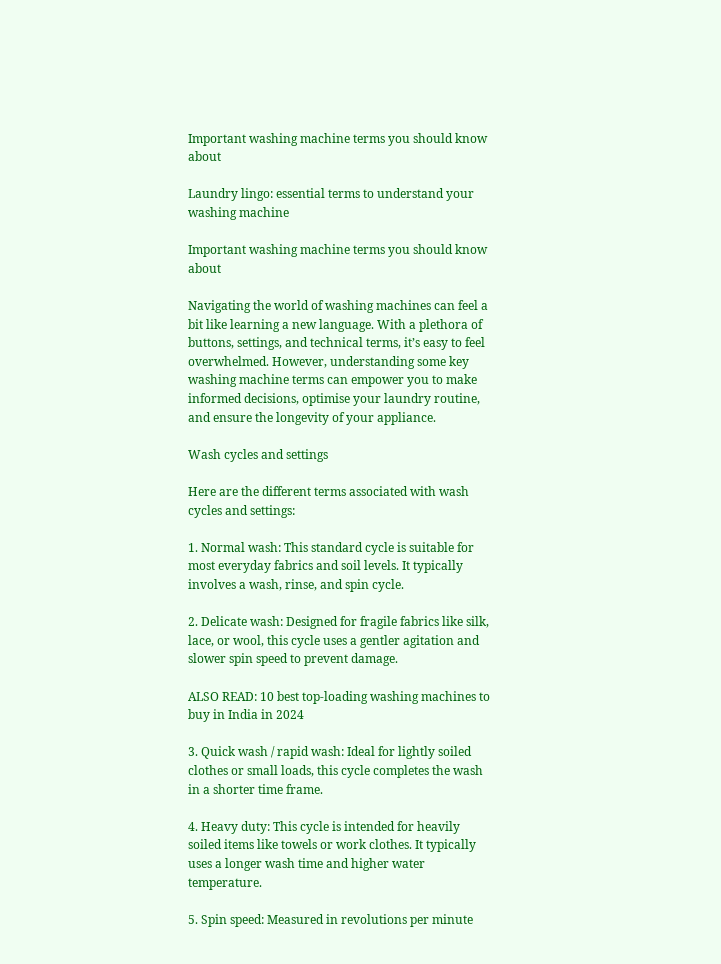Important washing machine terms you should know about

Laundry lingo: essential terms to understand your washing machine

Important washing machine terms you should know about

Navigating the world of washing machines can feel a bit like learning a new language. With a plethora of buttons, settings, and technical terms, it’s easy to feel overwhelmed. However, understanding some key washing machine terms can empower you to make informed decisions, optimise your laundry routine, and ensure the longevity of your appliance.

Wash cycles and settings

Here are the different terms associated with wash cycles and settings:

1. Normal wash: This standard cycle is suitable for most everyday fabrics and soil levels. It typically involves a wash, rinse, and spin cycle.

2. Delicate wash: Designed for fragile fabrics like silk, lace, or wool, this cycle uses a gentler agitation and slower spin speed to prevent damage.

ALSO READ: 10 best top-loading washing machines to buy in India in 2024

3. Quick wash / rapid wash: Ideal for lightly soiled clothes or small loads, this cycle completes the wash in a shorter time frame.

4. Heavy duty: This cycle is intended for heavily soiled items like towels or work clothes. It typically uses a longer wash time and higher water temperature.

5. Spin speed: Measured in revolutions per minute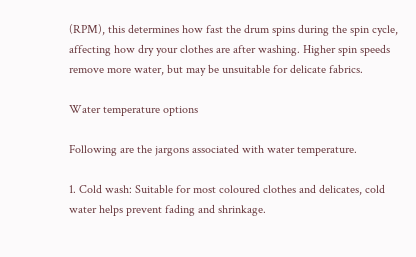(RPM), this determines how fast the drum spins during the spin cycle, affecting how dry your clothes are after washing. Higher spin speeds remove more water, but may be unsuitable for delicate fabrics.

Water temperature options

Following are the jargons associated with water temperature.

1. Cold wash: Suitable for most coloured clothes and delicates, cold water helps prevent fading and shrinkage.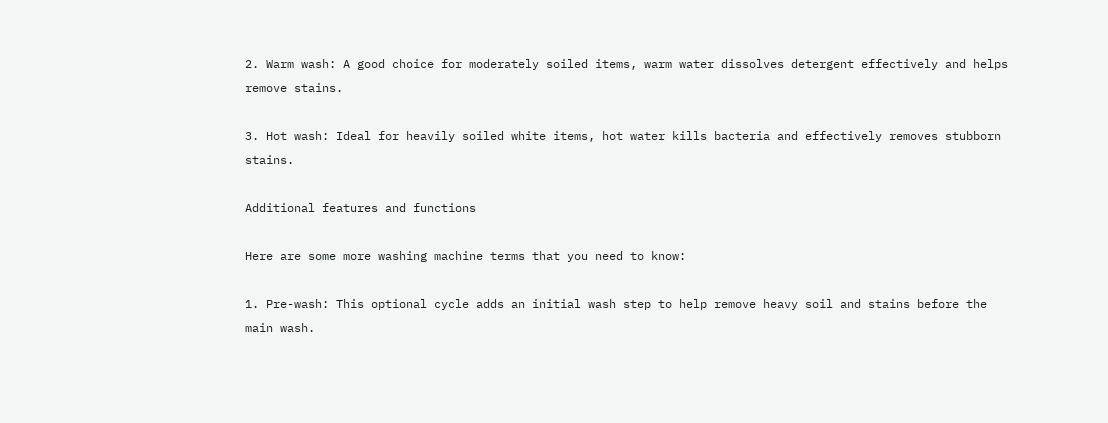2. Warm wash: A good choice for moderately soiled items, warm water dissolves detergent effectively and helps remove stains.

3. Hot wash: Ideal for heavily soiled white items, hot water kills bacteria and effectively removes stubborn stains.

Additional features and functions

Here are some more washing machine terms that you need to know:

1. Pre-wash: This optional cycle adds an initial wash step to help remove heavy soil and stains before the main wash.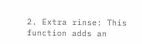2. Extra rinse: This function adds an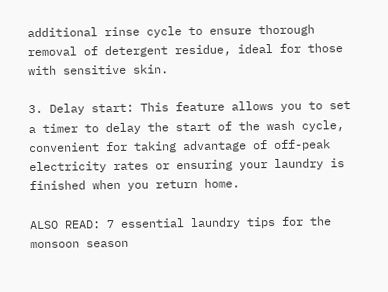additional rinse cycle to ensure thorough removal of detergent residue, ideal for those with sensitive skin.

3. Delay start: This feature allows you to set a timer to delay the start of the wash cycle, convenient for taking advantage of off-peak electricity rates or ensuring your laundry is finished when you return home.

ALSO READ: 7 essential laundry tips for the monsoon season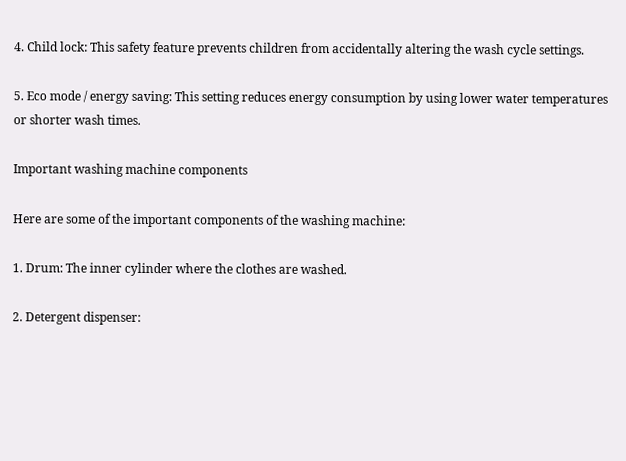4. Child lock: This safety feature prevents children from accidentally altering the wash cycle settings.

5. Eco mode / energy saving: This setting reduces energy consumption by using lower water temperatures or shorter wash times.

Important washing machine components

Here are some of the important components of the washing machine:

1. Drum: The inner cylinder where the clothes are washed.

2. Detergent dispenser: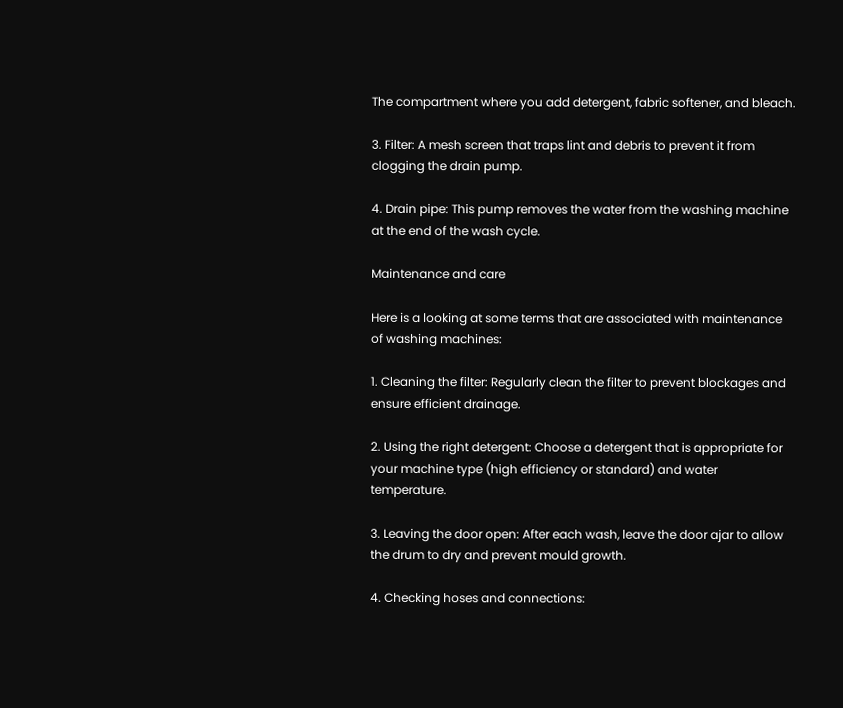The compartment where you add detergent, fabric softener, and bleach.

3. Filter: A mesh screen that traps lint and debris to prevent it from clogging the drain pump.

4. Drain pipe: This pump removes the water from the washing machine at the end of the wash cycle.

Maintenance and care

Here is a looking at some terms that are associated with maintenance of washing machines:

1. Cleaning the filter: Regularly clean the filter to prevent blockages and ensure efficient drainage.

2. Using the right detergent: Choose a detergent that is appropriate for your machine type (high efficiency or standard) and water temperature.

3. Leaving the door open: After each wash, leave the door ajar to allow the drum to dry and prevent mould growth.

4. Checking hoses and connections: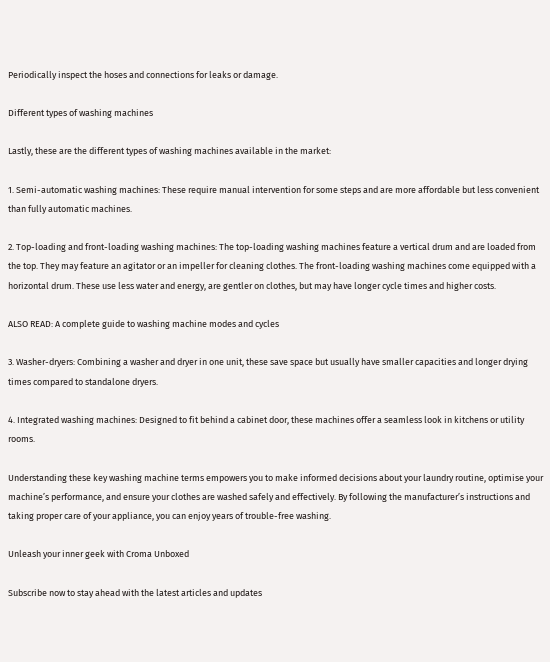Periodically inspect the hoses and connections for leaks or damage.

Different types of washing machines

Lastly, these are the different types of washing machines available in the market:

1. Semi-automatic washing machines: These require manual intervention for some steps and are more affordable but less convenient than fully automatic machines.

2. Top-loading and front-loading washing machines: The top-loading washing machines feature a vertical drum and are loaded from the top. They may feature an agitator or an impeller for cleaning clothes. The front-loading washing machines come equipped with a horizontal drum. These use less water and energy, are gentler on clothes, but may have longer cycle times and higher costs.

ALSO READ: A complete guide to washing machine modes and cycles

3. Washer-dryers: Combining a washer and dryer in one unit, these save space but usually have smaller capacities and longer drying times compared to standalone dryers.

4. Integrated washing machines: Designed to fit behind a cabinet door, these machines offer a seamless look in kitchens or utility rooms.

Understanding these key washing machine terms empowers you to make informed decisions about your laundry routine, optimise your machine’s performance, and ensure your clothes are washed safely and effectively. By following the manufacturer’s instructions and taking proper care of your appliance, you can enjoy years of trouble-free washing.

Unleash your inner geek with Croma Unboxed

Subscribe now to stay ahead with the latest articles and updates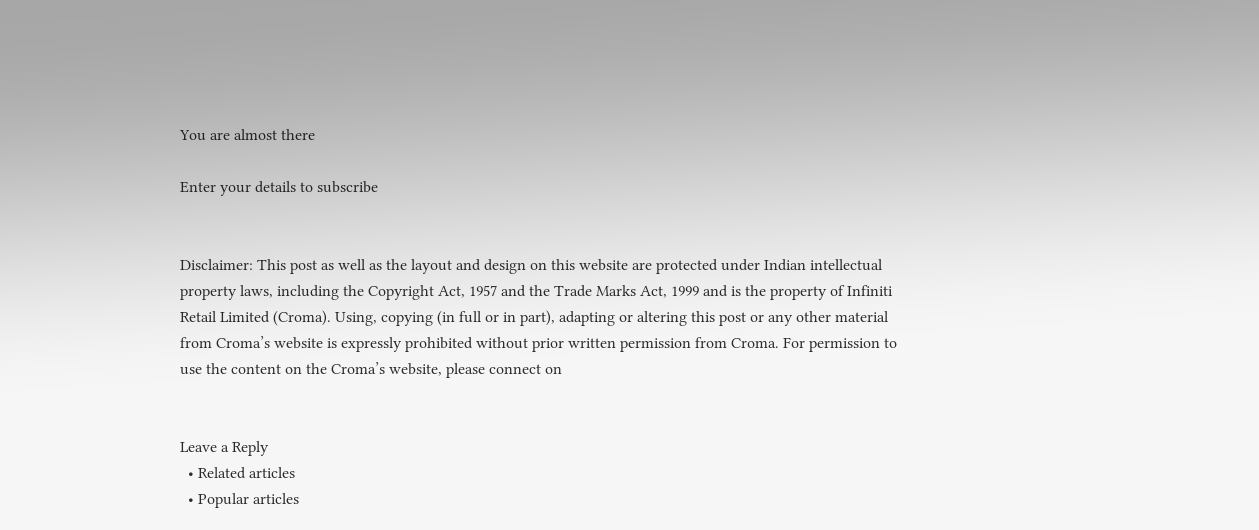You are almost there

Enter your details to subscribe


Disclaimer: This post as well as the layout and design on this website are protected under Indian intellectual property laws, including the Copyright Act, 1957 and the Trade Marks Act, 1999 and is the property of Infiniti Retail Limited (Croma). Using, copying (in full or in part), adapting or altering this post or any other material from Croma’s website is expressly prohibited without prior written permission from Croma. For permission to use the content on the Croma’s website, please connect on


Leave a Reply
  • Related articles
  • Popular articles